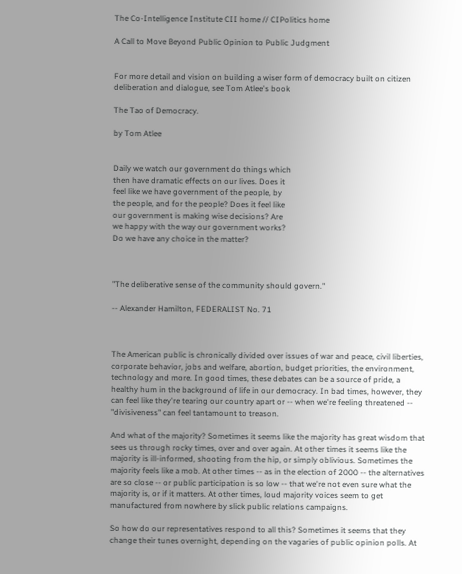The Co-Intelligence Institute CII home // CIPolitics home

A Call to Move Beyond Public Opinion to Public Judgment


For more detail and vision on building a wiser form of democracy built on citizen deliberation and dialogue, see Tom Atlee's book

The Tao of Democracy.

by Tom Atlee


Daily we watch our government do things which
then have dramatic effects on our lives. Does it
feel like we have government of the people, by
the people, and for the people? Does it feel like
our government is making wise decisions? Are
we happy with the way our government works?
Do we have any choice in the matter?



"The deliberative sense of the community should govern."

-- Alexander Hamilton, FEDERALIST No. 71



The American public is chronically divided over issues of war and peace, civil liberties, corporate behavior, jobs and welfare, abortion, budget priorities, the environment, technology and more. In good times, these debates can be a source of pride, a healthy hum in the background of life in our democracy. In bad times, however, they can feel like they're tearing our country apart or -- when we're feeling threatened -- "divisiveness" can feel tantamount to treason.

And what of the majority? Sometimes it seems like the majority has great wisdom that sees us through rocky times, over and over again. At other times it seems like the majority is ill-informed, shooting from the hip, or simply oblivious. Sometimes the majority feels like a mob. At other times -- as in the election of 2000 -- the alternatives are so close -- or public participation is so low -- that we're not even sure what the majority is, or if it matters. At other times, loud majority voices seem to get manufactured from nowhere by slick public relations campaigns.

So how do our representatives respond to all this? Sometimes it seems that they change their tunes overnight, depending on the vagaries of public opinion polls. At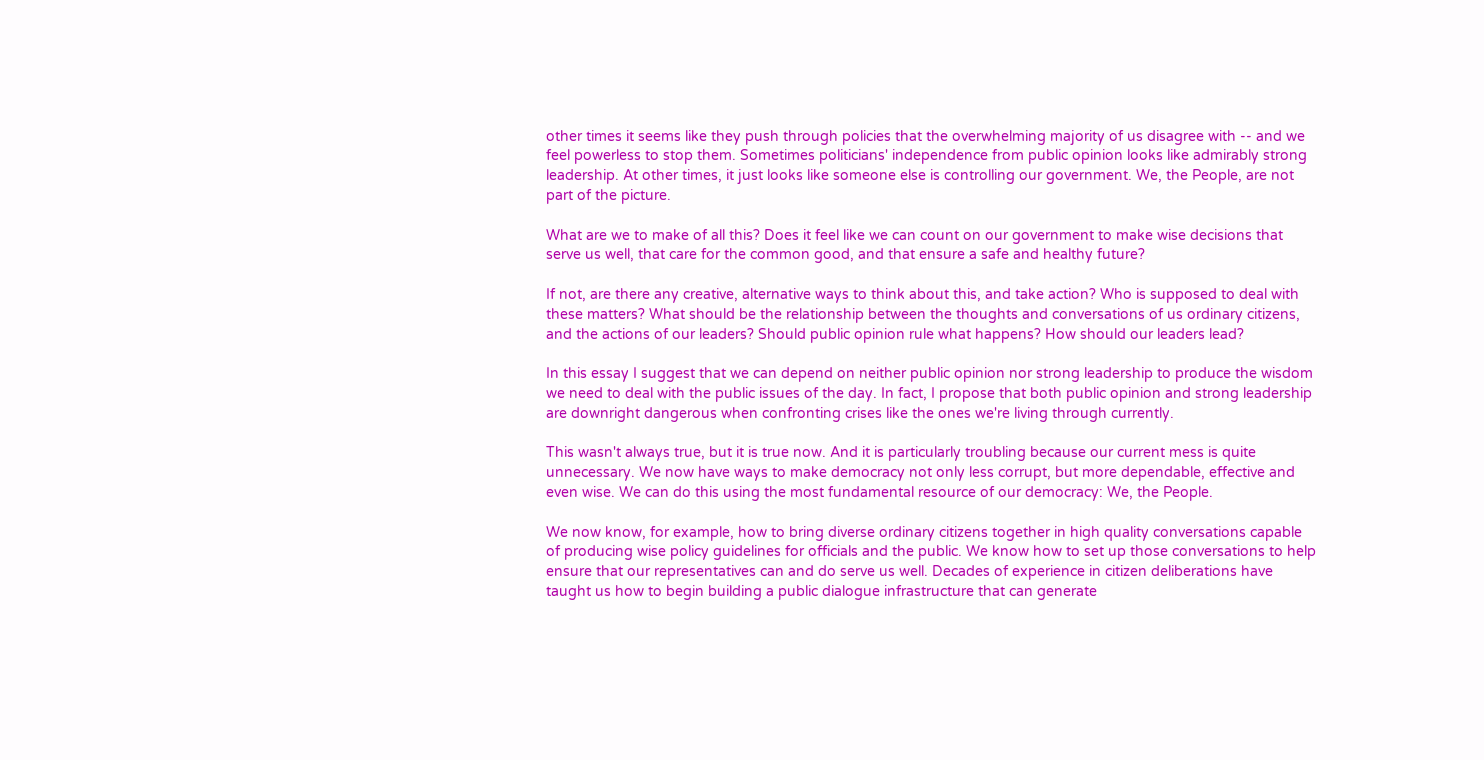other times it seems like they push through policies that the overwhelming majority of us disagree with -- and we feel powerless to stop them. Sometimes politicians' independence from public opinion looks like admirably strong leadership. At other times, it just looks like someone else is controlling our government. We, the People, are not part of the picture.

What are we to make of all this? Does it feel like we can count on our government to make wise decisions that serve us well, that care for the common good, and that ensure a safe and healthy future?

If not, are there any creative, alternative ways to think about this, and take action? Who is supposed to deal with these matters? What should be the relationship between the thoughts and conversations of us ordinary citizens, and the actions of our leaders? Should public opinion rule what happens? How should our leaders lead?

In this essay I suggest that we can depend on neither public opinion nor strong leadership to produce the wisdom we need to deal with the public issues of the day. In fact, I propose that both public opinion and strong leadership are downright dangerous when confronting crises like the ones we're living through currently.

This wasn't always true, but it is true now. And it is particularly troubling because our current mess is quite unnecessary. We now have ways to make democracy not only less corrupt, but more dependable, effective and even wise. We can do this using the most fundamental resource of our democracy: We, the People.

We now know, for example, how to bring diverse ordinary citizens together in high quality conversations capable of producing wise policy guidelines for officials and the public. We know how to set up those conversations to help ensure that our representatives can and do serve us well. Decades of experience in citizen deliberations have taught us how to begin building a public dialogue infrastructure that can generate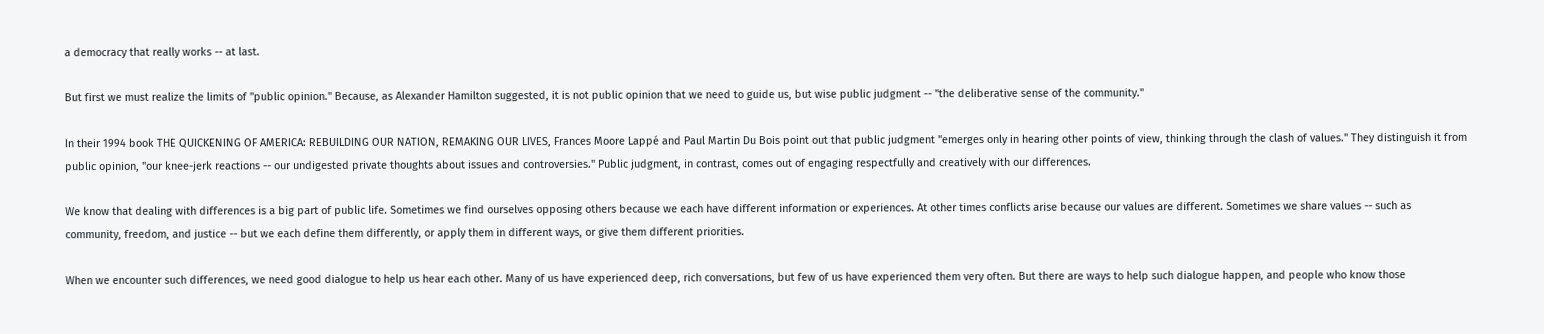a democracy that really works -- at last.

But first we must realize the limits of "public opinion." Because, as Alexander Hamilton suggested, it is not public opinion that we need to guide us, but wise public judgment -- "the deliberative sense of the community."

In their 1994 book THE QUICKENING OF AMERICA: REBUILDING OUR NATION, REMAKING OUR LIVES, Frances Moore Lappé and Paul Martin Du Bois point out that public judgment "emerges only in hearing other points of view, thinking through the clash of values." They distinguish it from public opinion, "our knee-jerk reactions -- our undigested private thoughts about issues and controversies." Public judgment, in contrast, comes out of engaging respectfully and creatively with our differences.

We know that dealing with differences is a big part of public life. Sometimes we find ourselves opposing others because we each have different information or experiences. At other times conflicts arise because our values are different. Sometimes we share values -- such as community, freedom, and justice -- but we each define them differently, or apply them in different ways, or give them different priorities.

When we encounter such differences, we need good dialogue to help us hear each other. Many of us have experienced deep, rich conversations, but few of us have experienced them very often. But there are ways to help such dialogue happen, and people who know those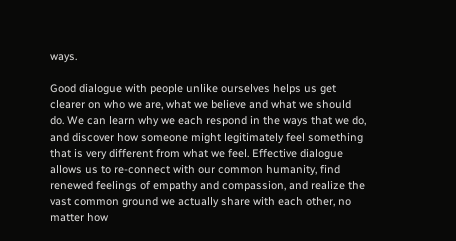ways.

Good dialogue with people unlike ourselves helps us get clearer on who we are, what we believe and what we should do. We can learn why we each respond in the ways that we do, and discover how someone might legitimately feel something that is very different from what we feel. Effective dialogue allows us to re-connect with our common humanity, find renewed feelings of empathy and compassion, and realize the vast common ground we actually share with each other, no matter how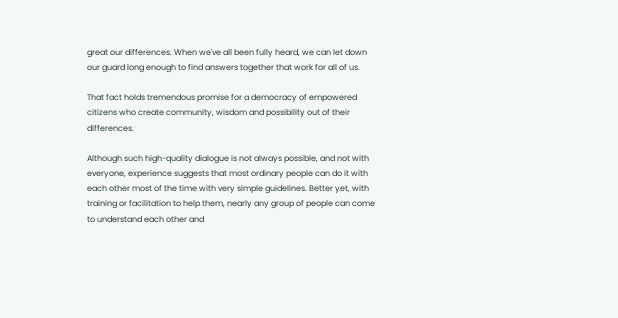great our differences. When we've all been fully heard, we can let down our guard long enough to find answers together that work for all of us.

That fact holds tremendous promise for a democracy of empowered citizens who create community, wisdom and possibility out of their differences.

Although such high-quality dialogue is not always possible, and not with everyone, experience suggests that most ordinary people can do it with each other most of the time with very simple guidelines. Better yet, with training or facilitation to help them, nearly any group of people can come to understand each other and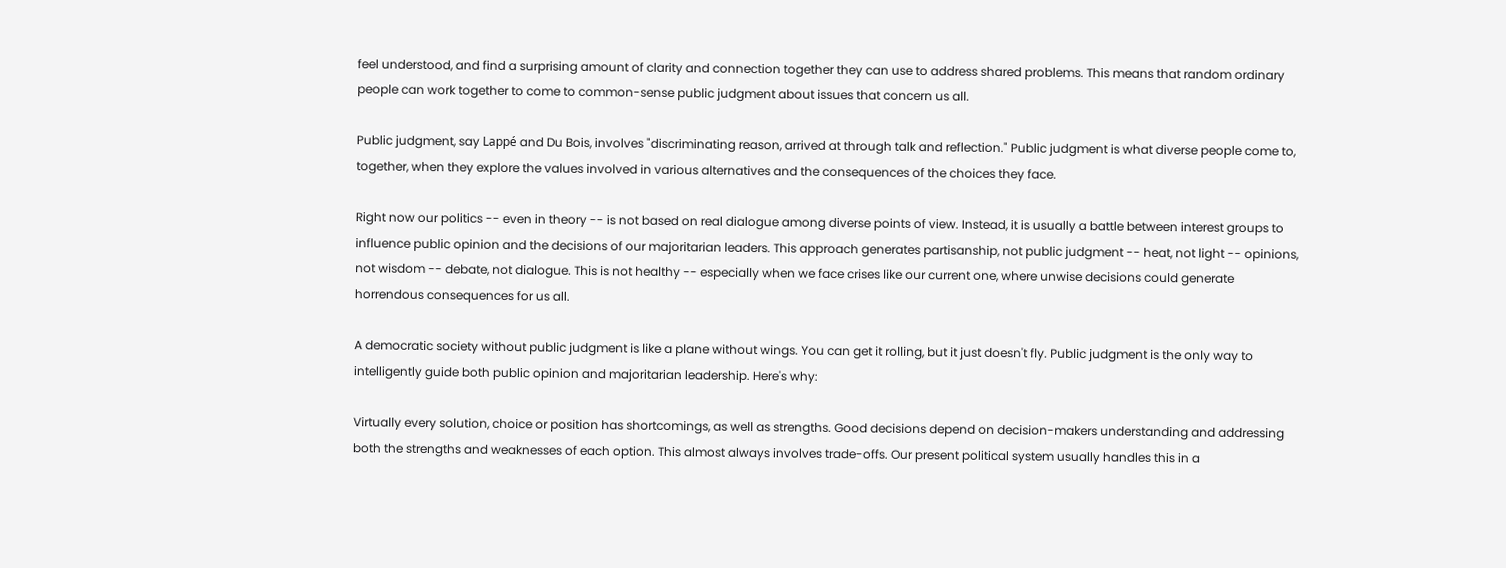feel understood, and find a surprising amount of clarity and connection together they can use to address shared problems. This means that random ordinary people can work together to come to common-sense public judgment about issues that concern us all.

Public judgment, say Lappé and Du Bois, involves "discriminating reason, arrived at through talk and reflection." Public judgment is what diverse people come to, together, when they explore the values involved in various alternatives and the consequences of the choices they face.

Right now our politics -- even in theory -- is not based on real dialogue among diverse points of view. Instead, it is usually a battle between interest groups to influence public opinion and the decisions of our majoritarian leaders. This approach generates partisanship, not public judgment -- heat, not light -- opinions, not wisdom -- debate, not dialogue. This is not healthy -- especially when we face crises like our current one, where unwise decisions could generate horrendous consequences for us all.

A democratic society without public judgment is like a plane without wings. You can get it rolling, but it just doesn't fly. Public judgment is the only way to intelligently guide both public opinion and majoritarian leadership. Here's why:

Virtually every solution, choice or position has shortcomings, as well as strengths. Good decisions depend on decision-makers understanding and addressing both the strengths and weaknesses of each option. This almost always involves trade-offs. Our present political system usually handles this in a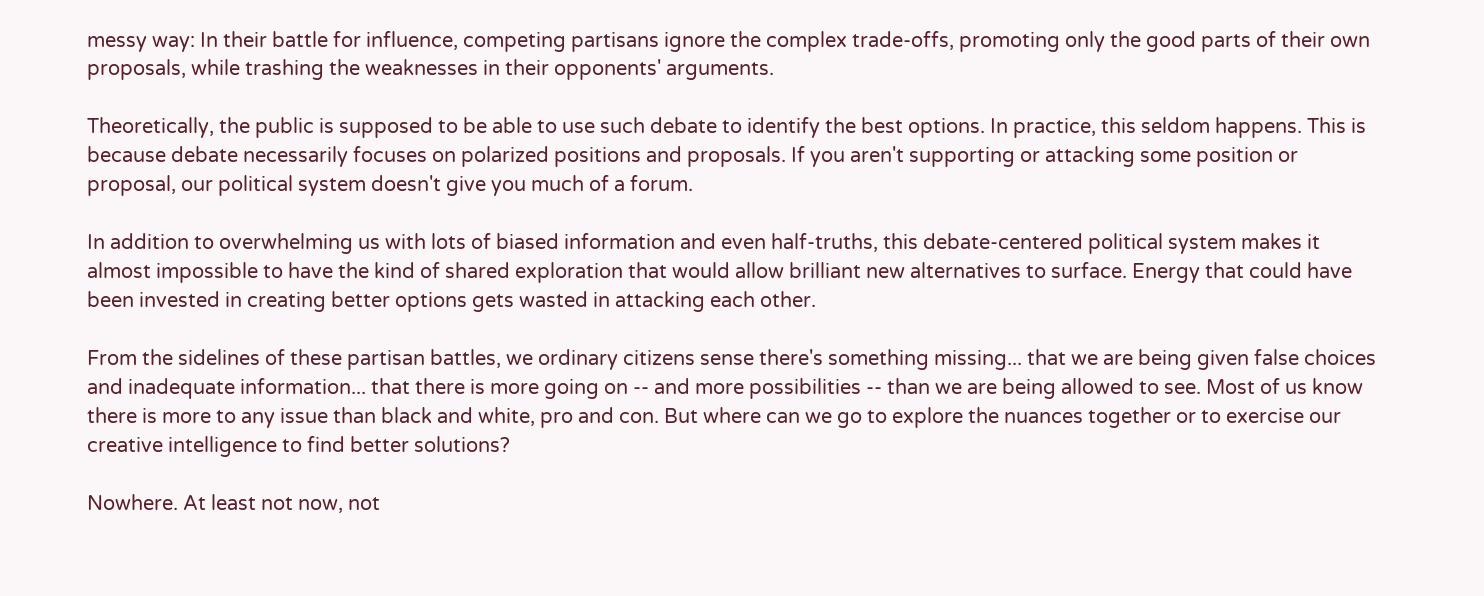messy way: In their battle for influence, competing partisans ignore the complex trade-offs, promoting only the good parts of their own proposals, while trashing the weaknesses in their opponents' arguments.

Theoretically, the public is supposed to be able to use such debate to identify the best options. In practice, this seldom happens. This is because debate necessarily focuses on polarized positions and proposals. If you aren't supporting or attacking some position or proposal, our political system doesn't give you much of a forum.

In addition to overwhelming us with lots of biased information and even half-truths, this debate-centered political system makes it almost impossible to have the kind of shared exploration that would allow brilliant new alternatives to surface. Energy that could have been invested in creating better options gets wasted in attacking each other.

From the sidelines of these partisan battles, we ordinary citizens sense there's something missing... that we are being given false choices and inadequate information... that there is more going on -- and more possibilities -- than we are being allowed to see. Most of us know there is more to any issue than black and white, pro and con. But where can we go to explore the nuances together or to exercise our creative intelligence to find better solutions?

Nowhere. At least not now, not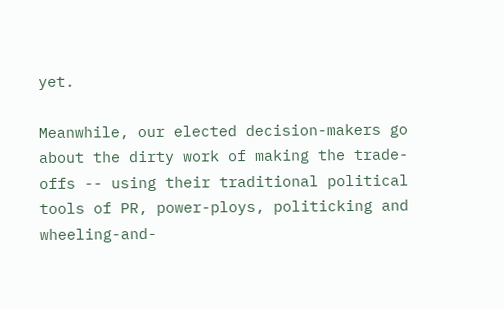yet.

Meanwhile, our elected decision-makers go about the dirty work of making the trade-offs -- using their traditional political tools of PR, power-ploys, politicking and wheeling-and-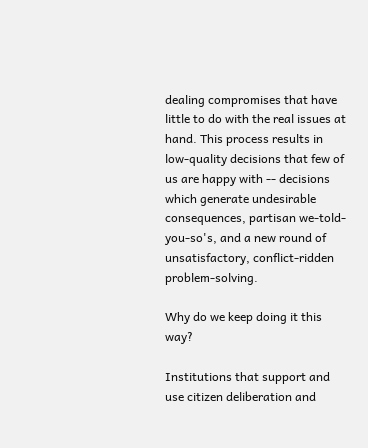dealing compromises that have little to do with the real issues at hand. This process results in low-quality decisions that few of us are happy with -- decisions which generate undesirable consequences, partisan we-told-you-so's, and a new round of unsatisfactory, conflict-ridden problem-solving.

Why do we keep doing it this way?

Institutions that support and use citizen deliberation and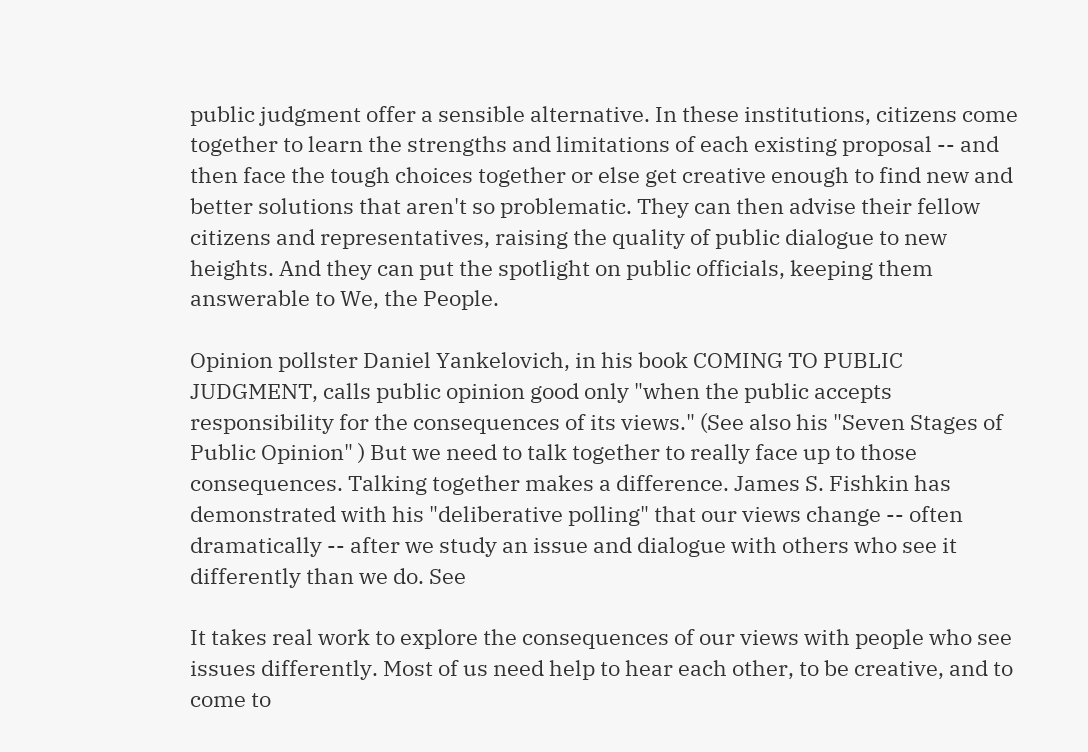public judgment offer a sensible alternative. In these institutions, citizens come together to learn the strengths and limitations of each existing proposal -- and then face the tough choices together or else get creative enough to find new and better solutions that aren't so problematic. They can then advise their fellow citizens and representatives, raising the quality of public dialogue to new heights. And they can put the spotlight on public officials, keeping them answerable to We, the People.

Opinion pollster Daniel Yankelovich, in his book COMING TO PUBLIC JUDGMENT, calls public opinion good only "when the public accepts responsibility for the consequences of its views." (See also his "Seven Stages of Public Opinion" ) But we need to talk together to really face up to those consequences. Talking together makes a difference. James S. Fishkin has demonstrated with his "deliberative polling" that our views change -- often dramatically -- after we study an issue and dialogue with others who see it differently than we do. See

It takes real work to explore the consequences of our views with people who see issues differently. Most of us need help to hear each other, to be creative, and to come to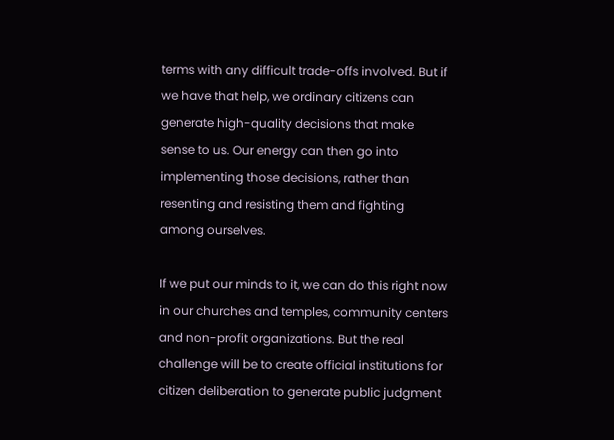terms with any difficult trade-offs involved. But if we have that help, we ordinary citizens can generate high-quality decisions that make sense to us. Our energy can then go into implementing those decisions, rather than resenting and resisting them and fighting among ourselves.

If we put our minds to it, we can do this right now in our churches and temples, community centers and non-profit organizations. But the real challenge will be to create official institutions for citizen deliberation to generate public judgment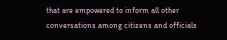that are empowered to inform all other conversations among citizens and officials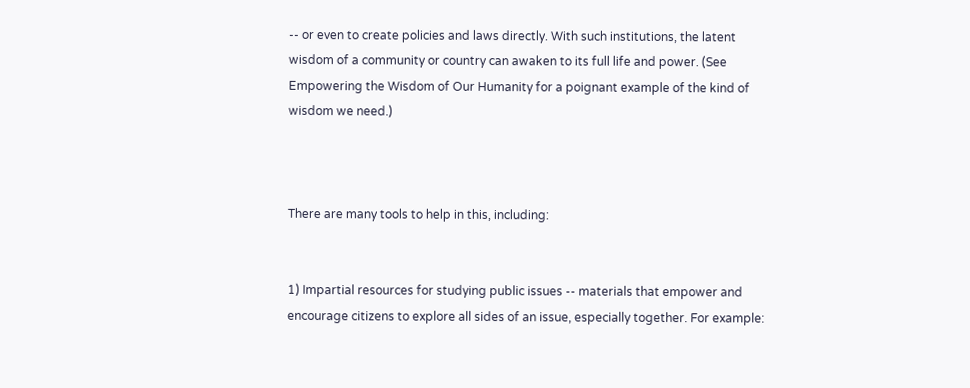-- or even to create policies and laws directly. With such institutions, the latent wisdom of a community or country can awaken to its full life and power. (See Empowering the Wisdom of Our Humanity for a poignant example of the kind of wisdom we need.)



There are many tools to help in this, including:


1) Impartial resources for studying public issues -- materials that empower and encourage citizens to explore all sides of an issue, especially together. For example: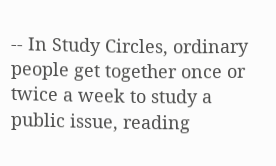-- In Study Circles, ordinary people get together once or twice a week to study a public issue, reading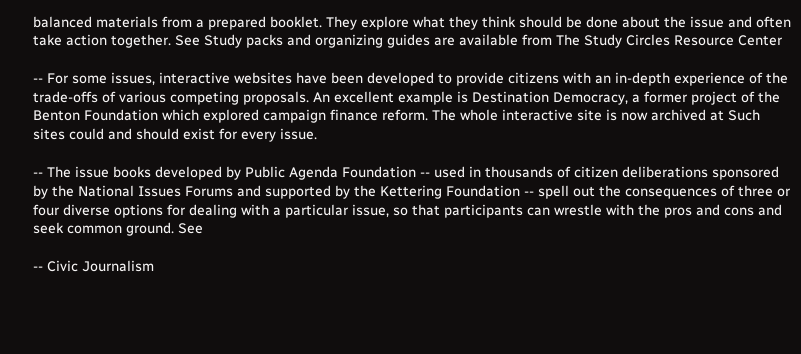balanced materials from a prepared booklet. They explore what they think should be done about the issue and often take action together. See Study packs and organizing guides are available from The Study Circles Resource Center

-- For some issues, interactive websites have been developed to provide citizens with an in-depth experience of the trade-offs of various competing proposals. An excellent example is Destination Democracy, a former project of the Benton Foundation which explored campaign finance reform. The whole interactive site is now archived at Such sites could and should exist for every issue.

-- The issue books developed by Public Agenda Foundation -- used in thousands of citizen deliberations sponsored by the National Issues Forums and supported by the Kettering Foundation -- spell out the consequences of three or four diverse options for dealing with a particular issue, so that participants can wrestle with the pros and cons and seek common ground. See

-- Civic Journalism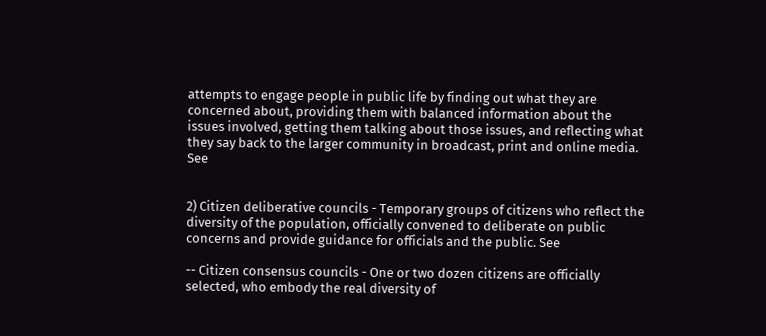attempts to engage people in public life by finding out what they are concerned about, providing them with balanced information about the issues involved, getting them talking about those issues, and reflecting what they say back to the larger community in broadcast, print and online media. See


2) Citizen deliberative councils - Temporary groups of citizens who reflect the diversity of the population, officially convened to deliberate on public concerns and provide guidance for officials and the public. See

-- Citizen consensus councils - One or two dozen citizens are officially selected, who embody the real diversity of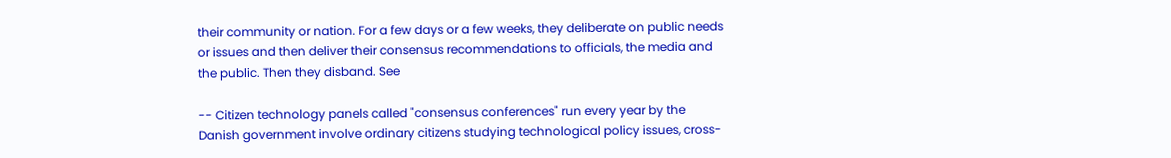their community or nation. For a few days or a few weeks, they deliberate on public needs or issues and then deliver their consensus recommendations to officials, the media and the public. Then they disband. See

-- Citizen technology panels called "consensus conferences" run every year by the Danish government involve ordinary citizens studying technological policy issues, cross-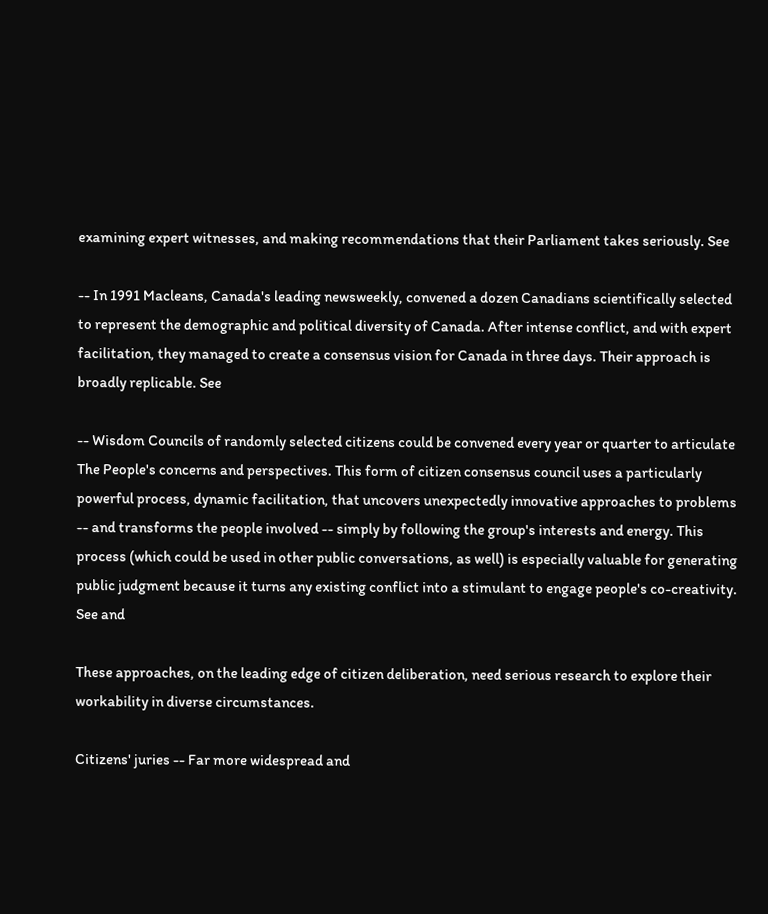examining expert witnesses, and making recommendations that their Parliament takes seriously. See

-- In 1991 Macleans, Canada's leading newsweekly, convened a dozen Canadians scientifically selected to represent the demographic and political diversity of Canada. After intense conflict, and with expert facilitation, they managed to create a consensus vision for Canada in three days. Their approach is broadly replicable. See

-- Wisdom Councils of randomly selected citizens could be convened every year or quarter to articulate The People's concerns and perspectives. This form of citizen consensus council uses a particularly powerful process, dynamic facilitation, that uncovers unexpectedly innovative approaches to problems -- and transforms the people involved -- simply by following the group's interests and energy. This process (which could be used in other public conversations, as well) is especially valuable for generating public judgment because it turns any existing conflict into a stimulant to engage people's co-creativity. See and

These approaches, on the leading edge of citizen deliberation, need serious research to explore their workability in diverse circumstances.

Citizens' juries -- Far more widespread and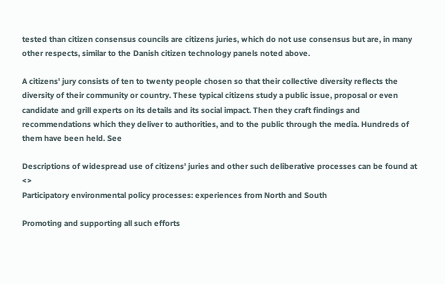tested than citizen consensus councils are citizens juries, which do not use consensus but are, in many other respects, similar to the Danish citizen technology panels noted above.

A citizens' jury consists of ten to twenty people chosen so that their collective diversity reflects the diversity of their community or country. These typical citizens study a public issue, proposal or even candidate and grill experts on its details and its social impact. Then they craft findings and recommendations which they deliver to authorities, and to the public through the media. Hundreds of them have been held. See

Descriptions of widespread use of citizens' juries and other such deliberative processes can be found at <>
Participatory environmental policy processes: experiences from North and South

Promoting and supporting all such efforts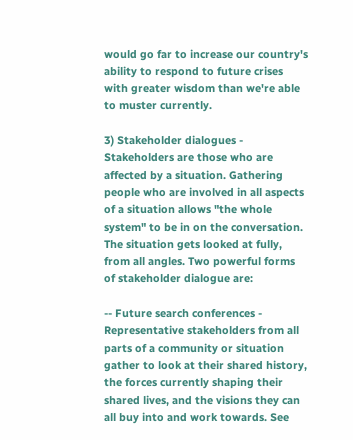would go far to increase our country's ability to respond to future crises with greater wisdom than we're able to muster currently.

3) Stakeholder dialogues - Stakeholders are those who are affected by a situation. Gathering people who are involved in all aspects of a situation allows "the whole system" to be in on the conversation. The situation gets looked at fully, from all angles. Two powerful forms of stakeholder dialogue are:

-- Future search conferences - Representative stakeholders from all parts of a community or situation gather to look at their shared history, the forces currently shaping their shared lives, and the visions they can all buy into and work towards. See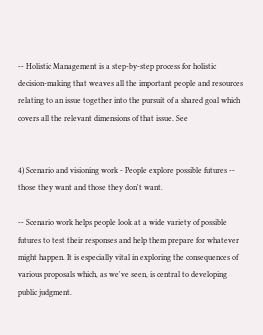-- Holistic Management is a step-by-step process for holistic decision-making that weaves all the important people and resources relating to an issue together into the pursuit of a shared goal which covers all the relevant dimensions of that issue. See


4) Scenario and visioning work - People explore possible futures -- those they want and those they don't want.

-- Scenario work helps people look at a wide variety of possible futures to test their responses and help them prepare for whatever might happen. It is especially vital in exploring the consequences of various proposals which, as we've seen, is central to developing public judgment.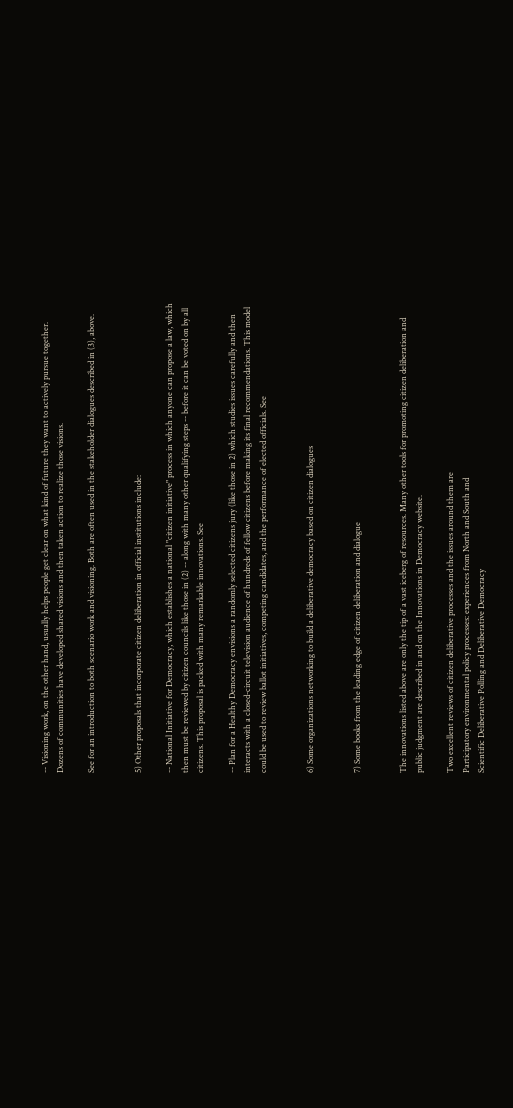-- Visioning work, on the other hand, usually helps people get clear on what kind of future they want to actively pursue together. Dozens of communities have developed shared visions and then taken action to realize those visions.

See for an introduction to both scenario work and visioning. Both are often used in the stakeholder dialogues described in (3), above.


5) Other proposals that incorporate citizen deliberation in official institutions include:

-- National Initiative for Democracy, which establishes a national "citizen initiative" process in which anyone can propose a law, which then must be reviewed by citizen councils like those in (2) -- along with many other qualifying steps -- before it can be voted on by all citizens. This proposal is packed with many remarkable innovations. See

-- Plan for a Healthy Democracy envisions a randomly selected citizens jury (like those in 2) which studies issues carefully and then interacts with a closed-circuit television audience of hundreds of fellow citizens before making its final recommendations. This model could be used to review ballot initiatives, competing candidates, and the performance of elected officials. See


6) Some organizations networking to build a deliberative democracy based on citizen dialogues


7) Some books from the leading edge of citizen deliberation and dialogue


The innovations listed above are only the tip of a vast iceberg of resources. Many other tools for promoting citizen deliberation and public judgment are described in and on the Innovations in Democracy website.

Two excellent reviews of citizen deliberative processes and the issues around them are
Participatory environmental policy processes: experiences from North and South and
Scientific Deliberative Polling and Deliberative Democracy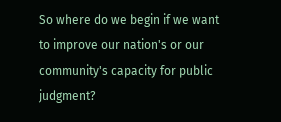So where do we begin if we want to improve our nation's or our community's capacity for public judgment?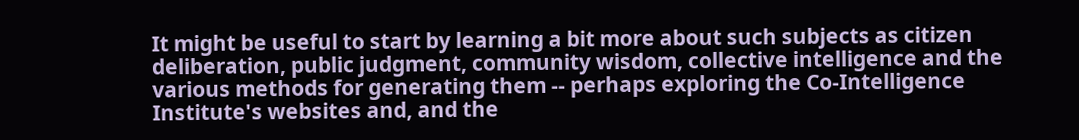It might be useful to start by learning a bit more about such subjects as citizen deliberation, public judgment, community wisdom, collective intelligence and the various methods for generating them -- perhaps exploring the Co-Intelligence Institute's websites and, and the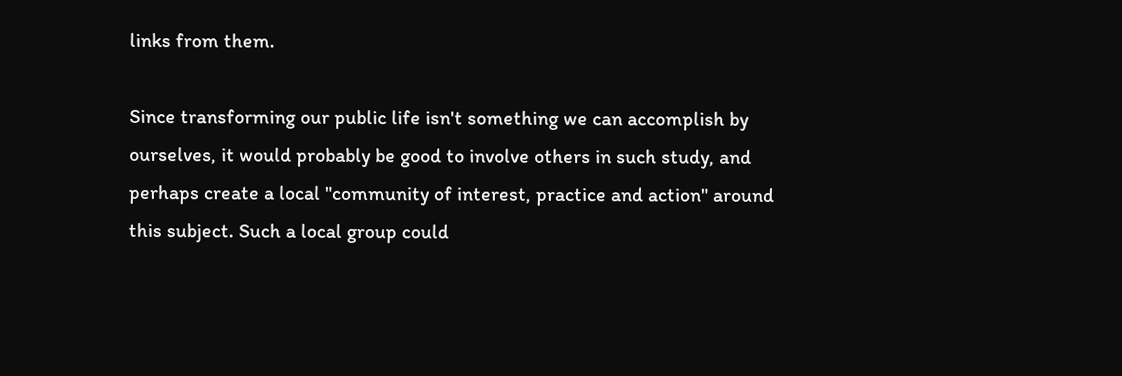links from them.

Since transforming our public life isn't something we can accomplish by ourselves, it would probably be good to involve others in such study, and perhaps create a local "community of interest, practice and action" around this subject. Such a local group could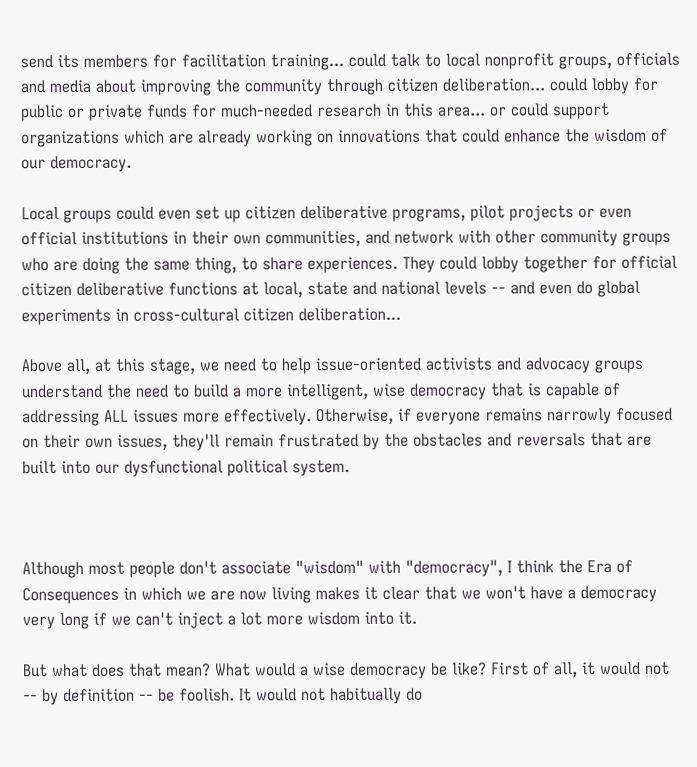send its members for facilitation training... could talk to local nonprofit groups, officials and media about improving the community through citizen deliberation... could lobby for public or private funds for much-needed research in this area... or could support organizations which are already working on innovations that could enhance the wisdom of our democracy.

Local groups could even set up citizen deliberative programs, pilot projects or even official institutions in their own communities, and network with other community groups who are doing the same thing, to share experiences. They could lobby together for official citizen deliberative functions at local, state and national levels -- and even do global experiments in cross-cultural citizen deliberation...

Above all, at this stage, we need to help issue-oriented activists and advocacy groups understand the need to build a more intelligent, wise democracy that is capable of addressing ALL issues more effectively. Otherwise, if everyone remains narrowly focused on their own issues, they'll remain frustrated by the obstacles and reversals that are built into our dysfunctional political system.



Although most people don't associate "wisdom" with "democracy", I think the Era of Consequences in which we are now living makes it clear that we won't have a democracy very long if we can't inject a lot more wisdom into it.

But what does that mean? What would a wise democracy be like? First of all, it would not -- by definition -- be foolish. It would not habitually do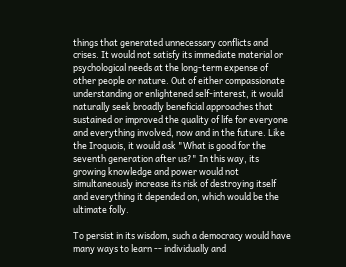things that generated unnecessary conflicts and crises. It would not satisfy its immediate material or psychological needs at the long-term expense of other people or nature. Out of either compassionate understanding or enlightened self-interest, it would naturally seek broadly beneficial approaches that sustained or improved the quality of life for everyone and everything involved, now and in the future. Like the Iroquois, it would ask "What is good for the seventh generation after us?" In this way, its growing knowledge and power would not simultaneously increase its risk of destroying itself and everything it depended on, which would be the ultimate folly.

To persist in its wisdom, such a democracy would have many ways to learn -- individually and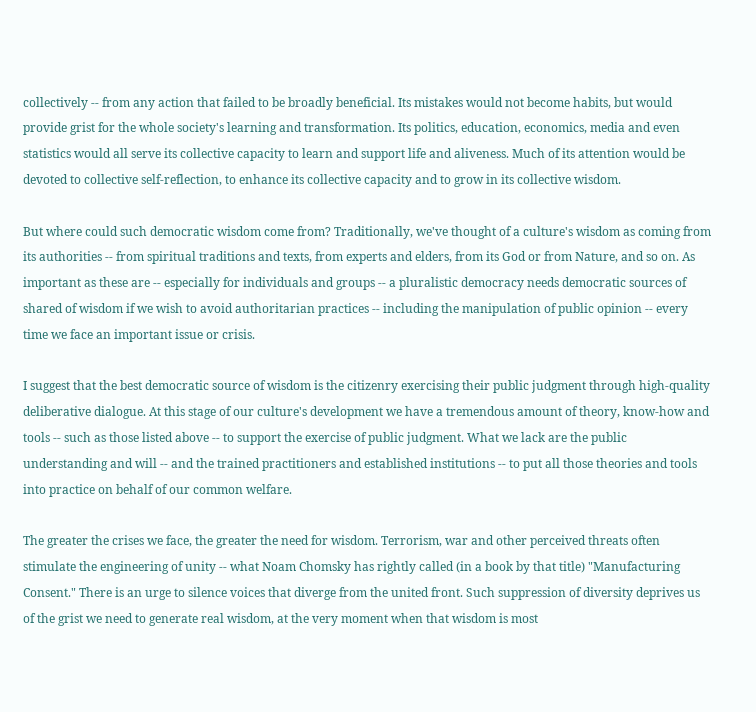collectively -- from any action that failed to be broadly beneficial. Its mistakes would not become habits, but would provide grist for the whole society's learning and transformation. Its politics, education, economics, media and even statistics would all serve its collective capacity to learn and support life and aliveness. Much of its attention would be devoted to collective self-reflection, to enhance its collective capacity and to grow in its collective wisdom.

But where could such democratic wisdom come from? Traditionally, we've thought of a culture's wisdom as coming from its authorities -- from spiritual traditions and texts, from experts and elders, from its God or from Nature, and so on. As important as these are -- especially for individuals and groups -- a pluralistic democracy needs democratic sources of shared of wisdom if we wish to avoid authoritarian practices -- including the manipulation of public opinion -- every time we face an important issue or crisis.

I suggest that the best democratic source of wisdom is the citizenry exercising their public judgment through high-quality deliberative dialogue. At this stage of our culture's development we have a tremendous amount of theory, know-how and tools -- such as those listed above -- to support the exercise of public judgment. What we lack are the public understanding and will -- and the trained practitioners and established institutions -- to put all those theories and tools into practice on behalf of our common welfare.

The greater the crises we face, the greater the need for wisdom. Terrorism, war and other perceived threats often stimulate the engineering of unity -- what Noam Chomsky has rightly called (in a book by that title) "Manufacturing Consent." There is an urge to silence voices that diverge from the united front. Such suppression of diversity deprives us of the grist we need to generate real wisdom, at the very moment when that wisdom is most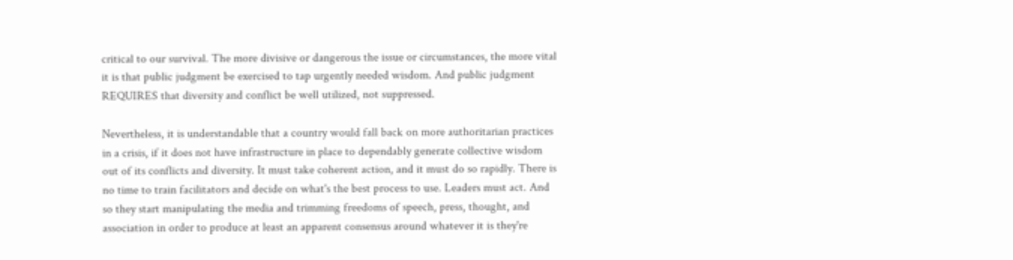critical to our survival. The more divisive or dangerous the issue or circumstances, the more vital it is that public judgment be exercised to tap urgently needed wisdom. And public judgment REQUIRES that diversity and conflict be well utilized, not suppressed.

Nevertheless, it is understandable that a country would fall back on more authoritarian practices in a crisis, if it does not have infrastructure in place to dependably generate collective wisdom out of its conflicts and diversity. It must take coherent action, and it must do so rapidly. There is no time to train facilitators and decide on what's the best process to use. Leaders must act. And so they start manipulating the media and trimming freedoms of speech, press, thought, and association in order to produce at least an apparent consensus around whatever it is they're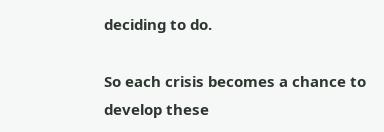deciding to do.

So each crisis becomes a chance to develop these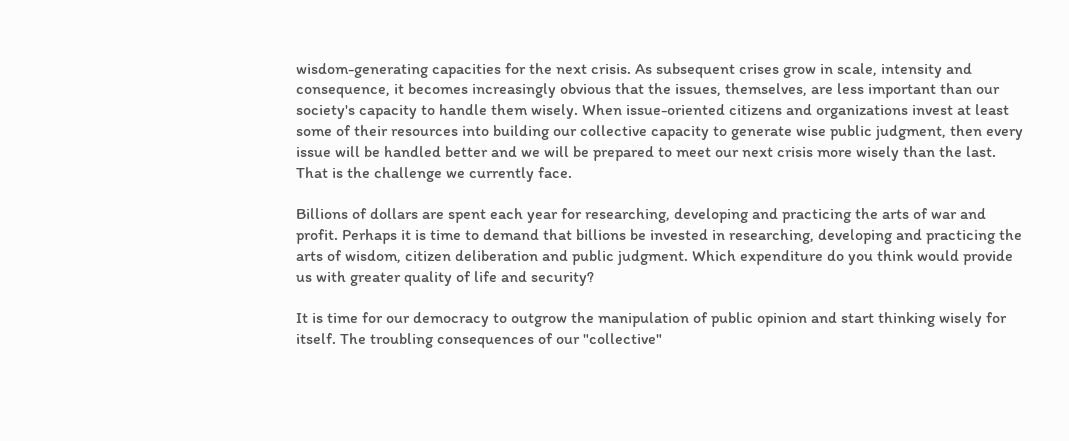wisdom-generating capacities for the next crisis. As subsequent crises grow in scale, intensity and consequence, it becomes increasingly obvious that the issues, themselves, are less important than our society's capacity to handle them wisely. When issue-oriented citizens and organizations invest at least some of their resources into building our collective capacity to generate wise public judgment, then every issue will be handled better and we will be prepared to meet our next crisis more wisely than the last. That is the challenge we currently face.

Billions of dollars are spent each year for researching, developing and practicing the arts of war and profit. Perhaps it is time to demand that billions be invested in researching, developing and practicing the arts of wisdom, citizen deliberation and public judgment. Which expenditure do you think would provide us with greater quality of life and security?

It is time for our democracy to outgrow the manipulation of public opinion and start thinking wisely for itself. The troubling consequences of our "collective"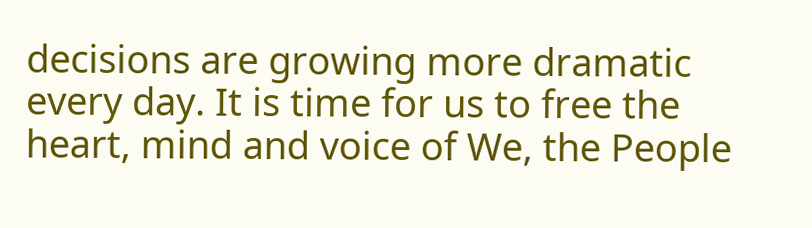decisions are growing more dramatic every day. It is time for us to free the heart, mind and voice of We, the People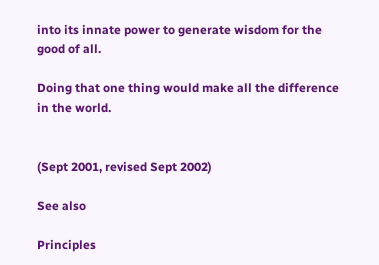into its innate power to generate wisdom for the good of all.

Doing that one thing would make all the difference in the world.


(Sept 2001, revised Sept 2002)

See also

Principles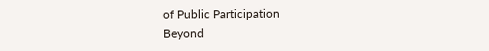of Public Participation
Beyond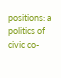positions: a politics of civic co-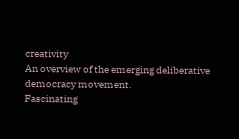creativity
An overview of the emerging deliberative democracy movement.
Fascinating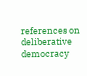references on deliberative democracy